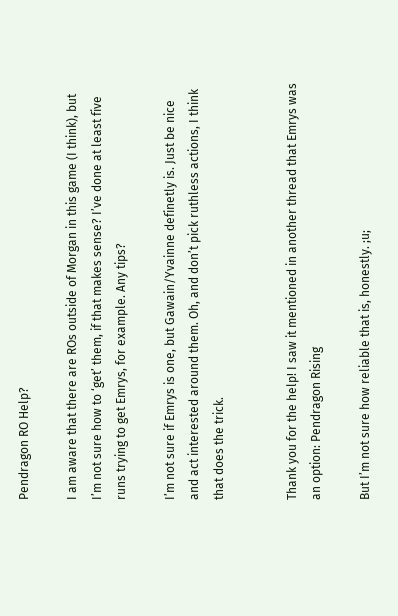Pendragon RO Help?

I am aware that there are ROs outside of Morgan in this game (I think), but I’m not sure how to ‘get’ them, if that makes sense? I’ve done at least five runs trying to get Emrys, for example. Any tips?

I’m not sure if Emrys is one, but Gawain/Yvainne definetly is. Just be nice and act interested around them. Oh, and don’t pick ruthless actions, I think that does the trick.


Thank you for the help! I saw it mentioned in another thread that Emrys was an option: Pendragon Rising

But I’m not sure how reliable that is, honestly. ;u;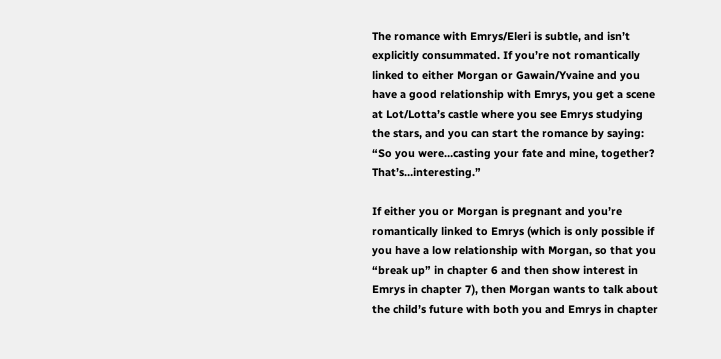The romance with Emrys/Eleri is subtle, and isn’t explicitly consummated. If you’re not romantically linked to either Morgan or Gawain/Yvaine and you have a good relationship with Emrys, you get a scene at Lot/Lotta’s castle where you see Emrys studying the stars, and you can start the romance by saying: “So you were…casting your fate and mine, together? That’s…interesting.”

If either you or Morgan is pregnant and you’re romantically linked to Emrys (which is only possible if you have a low relationship with Morgan, so that you “break up” in chapter 6 and then show interest in Emrys in chapter 7), then Morgan wants to talk about the child’s future with both you and Emrys in chapter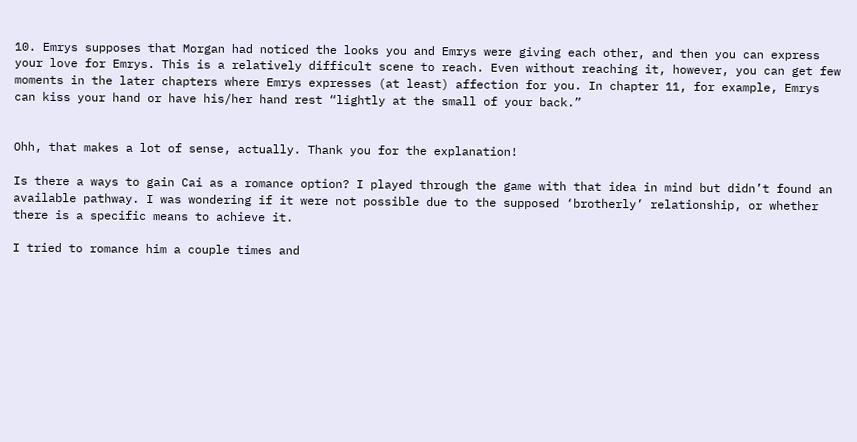10. Emrys supposes that Morgan had noticed the looks you and Emrys were giving each other, and then you can express your love for Emrys. This is a relatively difficult scene to reach. Even without reaching it, however, you can get few moments in the later chapters where Emrys expresses (at least) affection for you. In chapter 11, for example, Emrys can kiss your hand or have his/her hand rest “lightly at the small of your back.”


Ohh, that makes a lot of sense, actually. Thank you for the explanation!

Is there a ways to gain Cai as a romance option? I played through the game with that idea in mind but didn’t found an available pathway. I was wondering if it were not possible due to the supposed ‘brotherly’ relationship, or whether there is a specific means to achieve it.

I tried to romance him a couple times and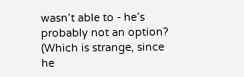wasn’t able to - he’s probably not an option? (Which is strange, since he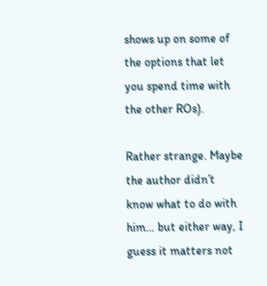shows up on some of the options that let you spend time with the other ROs).

Rather strange. Maybe the author didn’t know what to do with him… but either way, I guess it matters not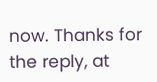now. Thanks for the reply, at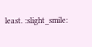least. :slight_smile: